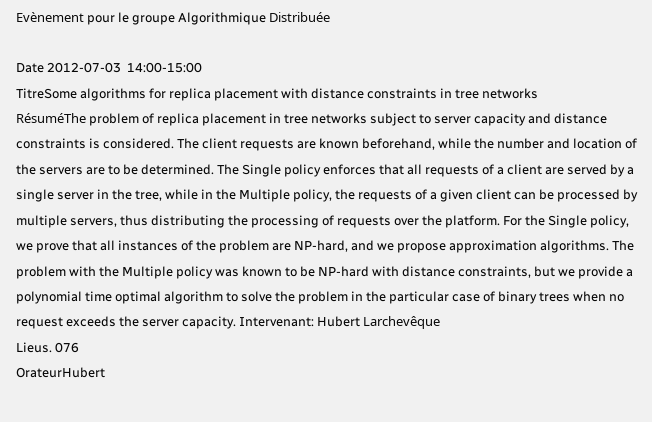Evènement pour le groupe Algorithmique Distribuée

Date 2012-07-03  14:00-15:00
TitreSome algorithms for replica placement with distance constraints in tree networks
RésuméThe problem of replica placement in tree networks subject to server capacity and distance constraints is considered. The client requests are known beforehand, while the number and location of the servers are to be determined. The Single policy enforces that all requests of a client are served by a single server in the tree, while in the Multiple policy, the requests of a given client can be processed by multiple servers, thus distributing the processing of requests over the platform. For the Single policy, we prove that all instances of the problem are NP-hard, and we propose approximation algorithms. The problem with the Multiple policy was known to be NP-hard with distance constraints, but we provide a polynomial time optimal algorithm to solve the problem in the particular case of binary trees when no request exceeds the server capacity. Intervenant: Hubert Larchevêque
Lieus. 076
OrateurHubert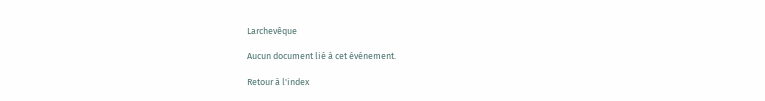Larchevêque

Aucun document lié à cet événement.

Retour à l'index